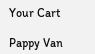Your Cart

Pappy Van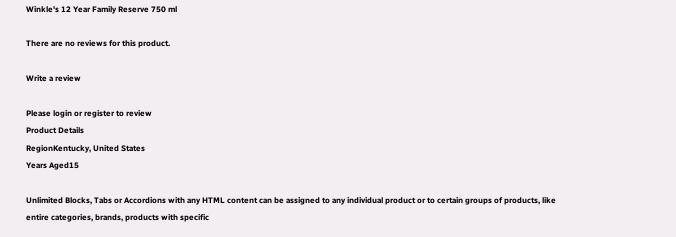Winkle's 12 Year Family Reserve 750 ml

There are no reviews for this product.

Write a review

Please login or register to review
Product Details
RegionKentucky, United States
Years Aged15

Unlimited Blocks, Tabs or Accordions with any HTML content can be assigned to any individual product or to certain groups of products, like entire categories, brands, products with specific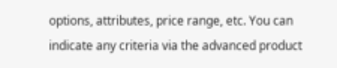options, attributes, price range, etc. You can indicate any criteria via the advanced product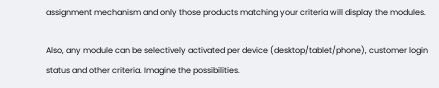assignment mechanism and only those products matching your criteria will display the modules.

Also, any module can be selectively activated per device (desktop/tablet/phone), customer login status and other criteria. Imagine the possibilities.